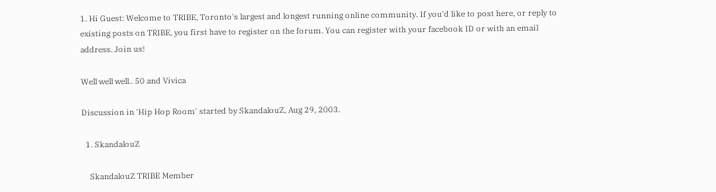1. Hi Guest: Welcome to TRIBE, Toronto's largest and longest running online community. If you'd like to post here, or reply to existing posts on TRIBE, you first have to register on the forum. You can register with your facebook ID or with an email address. Join us!

Well well well.. 50 and Vivica

Discussion in 'Hip Hop Room' started by SkandalouZ, Aug 29, 2003.

  1. SkandalouZ

    SkandalouZ TRIBE Member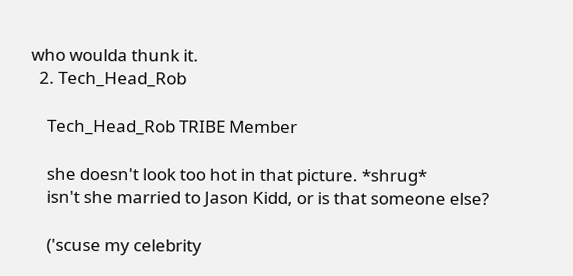who woulda thunk it.
  2. Tech_Head_Rob

    Tech_Head_Rob TRIBE Member

    she doesn't look too hot in that picture. *shrug*
    isn't she married to Jason Kidd, or is that someone else?

    ('scuse my celebrity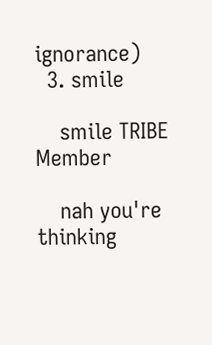ignorance)
  3. smile

    smile TRIBE Member

    nah you're thinking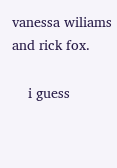vanessa wiliams and rick fox.

    i guess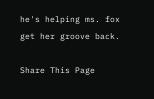he's helping ms. fox get her groove back.

Share This Page